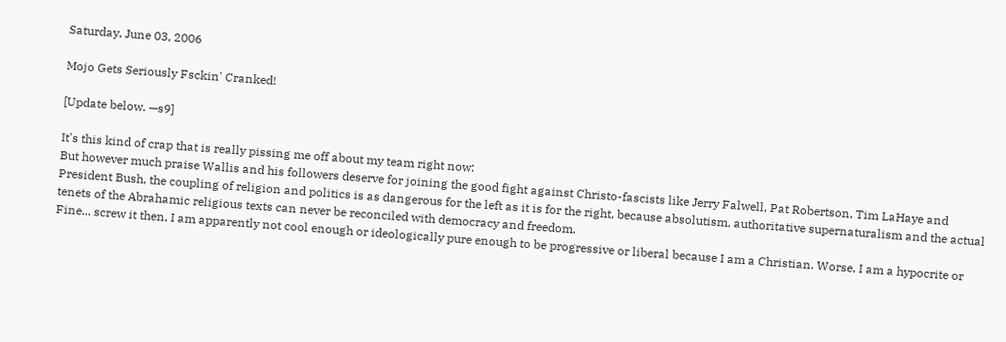Saturday, June 03, 2006

Mojo Gets Seriously Fsckin' Cranked!

[Update below. —s9]

It's this kind of crap that is really pissing me off about my team right now:
But however much praise Wallis and his followers deserve for joining the good fight against Christo-fascists like Jerry Falwell, Pat Robertson, Tim LaHaye and President Bush, the coupling of religion and politics is as dangerous for the left as it is for the right, because absolutism, authoritative supernaturalism and the actual tenets of the Abrahamic religious texts can never be reconciled with democracy and freedom.
Fine... screw it then, I am apparently not cool enough or ideologically pure enough to be progressive or liberal because I am a Christian. Worse, I am a hypocrite or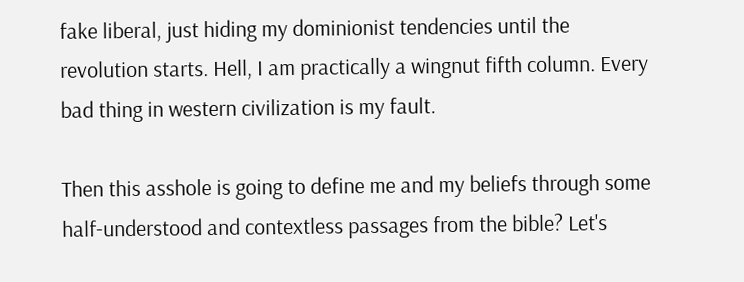fake liberal, just hiding my dominionist tendencies until the revolution starts. Hell, I am practically a wingnut fifth column. Every bad thing in western civilization is my fault.

Then this asshole is going to define me and my beliefs through some half-understood and contextless passages from the bible? Let's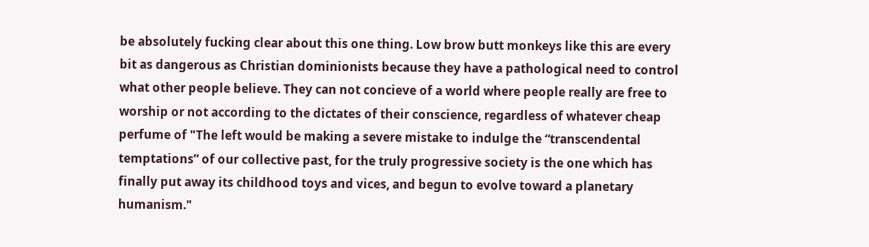be absolutely fucking clear about this one thing. Low brow butt monkeys like this are every bit as dangerous as Christian dominionists because they have a pathological need to control what other people believe. They can not concieve of a world where people really are free to worship or not according to the dictates of their conscience, regardless of whatever cheap perfume of "The left would be making a severe mistake to indulge the “transcendental temptations” of our collective past, for the truly progressive society is the one which has finally put away its childhood toys and vices, and begun to evolve toward a planetary humanism."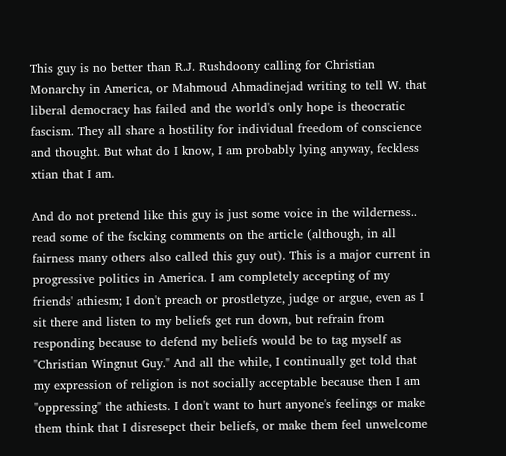This guy is no better than R.J. Rushdoony calling for Christian Monarchy in America, or Mahmoud Ahmadinejad writing to tell W. that liberal democracy has failed and the world's only hope is theocratic fascism. They all share a hostility for individual freedom of conscience and thought. But what do I know, I am probably lying anyway, feckless xtian that I am.

And do not pretend like this guy is just some voice in the wilderness.. read some of the fscking comments on the article (although, in all fairness many others also called this guy out). This is a major current in progressive politics in America. I am completely accepting of my friends' athiesm; I don't preach or prostletyze, judge or argue, even as I sit there and listen to my beliefs get run down, but refrain from responding because to defend my beliefs would be to tag myself as "Christian Wingnut Guy." And all the while, I continually get told that my expression of religion is not socially acceptable because then I am "oppressing" the athiests. I don't want to hurt anyone's feelings or make them think that I disresepct their beliefs, or make them feel unwelcome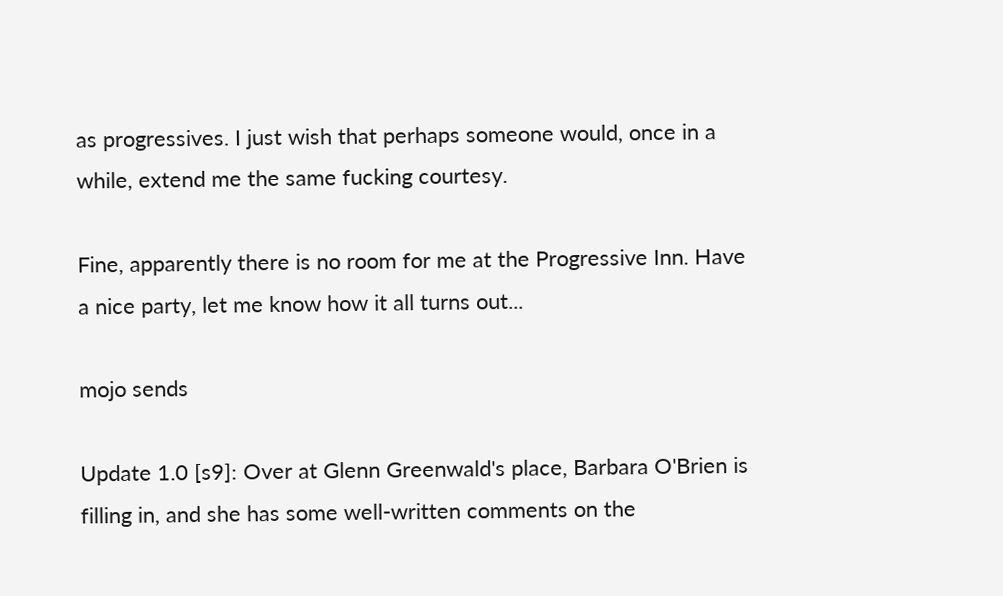as progressives. I just wish that perhaps someone would, once in a while, extend me the same fucking courtesy.

Fine, apparently there is no room for me at the Progressive Inn. Have a nice party, let me know how it all turns out...

mojo sends

Update 1.0 [s9]: Over at Glenn Greenwald's place, Barbara O'Brien is filling in, and she has some well-written comments on the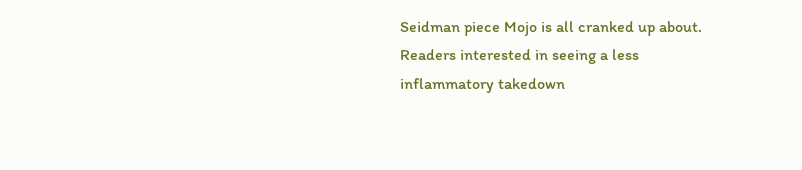Seidman piece Mojo is all cranked up about. Readers interested in seeing a less inflammatory takedown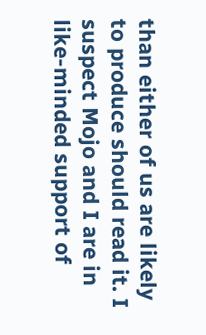than either of us are likely to produce should read it. I suspect Mojo and I are in like-minded support of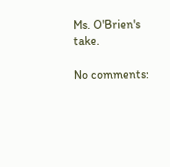Ms. O'Brien's take.

No comments: